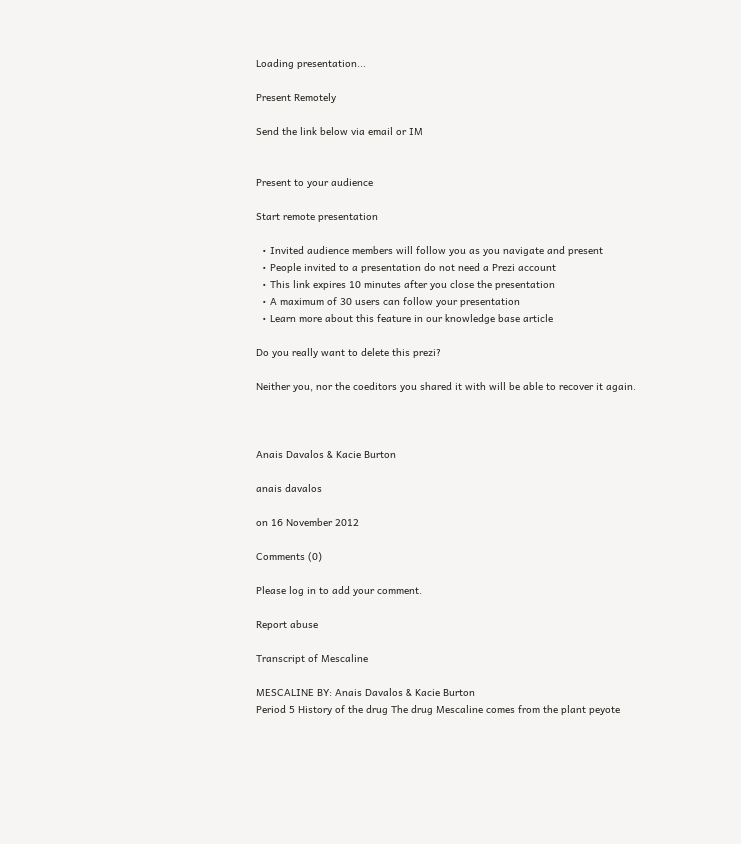Loading presentation...

Present Remotely

Send the link below via email or IM


Present to your audience

Start remote presentation

  • Invited audience members will follow you as you navigate and present
  • People invited to a presentation do not need a Prezi account
  • This link expires 10 minutes after you close the presentation
  • A maximum of 30 users can follow your presentation
  • Learn more about this feature in our knowledge base article

Do you really want to delete this prezi?

Neither you, nor the coeditors you shared it with will be able to recover it again.



Anais Davalos & Kacie Burton

anais davalos

on 16 November 2012

Comments (0)

Please log in to add your comment.

Report abuse

Transcript of Mescaline

MESCALINE BY: Anais Davalos & Kacie Burton
Period 5 History of the drug The drug Mescaline comes from the plant peyote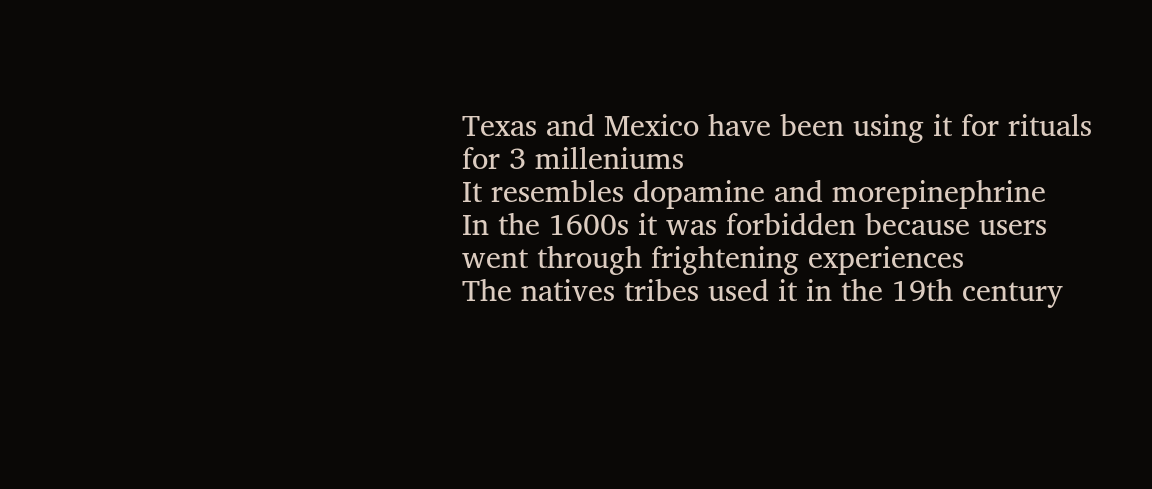Texas and Mexico have been using it for rituals for 3 milleniums
It resembles dopamine and morepinephrine
In the 1600s it was forbidden because users went through frightening experiences
The natives tribes used it in the 19th century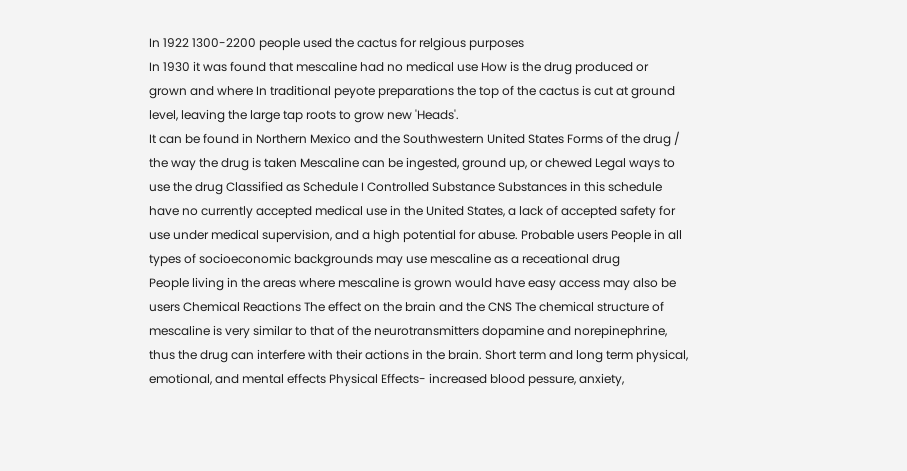In 1922 1300-2200 people used the cactus for relgious purposes
In 1930 it was found that mescaline had no medical use How is the drug produced or grown and where In traditional peyote preparations the top of the cactus is cut at ground level, leaving the large tap roots to grow new 'Heads'.
It can be found in Northern Mexico and the Southwestern United States Forms of the drug / the way the drug is taken Mescaline can be ingested, ground up, or chewed Legal ways to use the drug Classified as Schedule I Controlled Substance Substances in this schedule have no currently accepted medical use in the United States, a lack of accepted safety for use under medical supervision, and a high potential for abuse. Probable users People in all types of socioeconomic backgrounds may use mescaline as a receational drug
People living in the areas where mescaline is grown would have easy access may also be users Chemical Reactions The effect on the brain and the CNS The chemical structure of mescaline is very similar to that of the neurotransmitters dopamine and norepinephrine, thus the drug can interfere with their actions in the brain. Short term and long term physical, emotional, and mental effects Physical Effects- increased blood pessure, anxiety,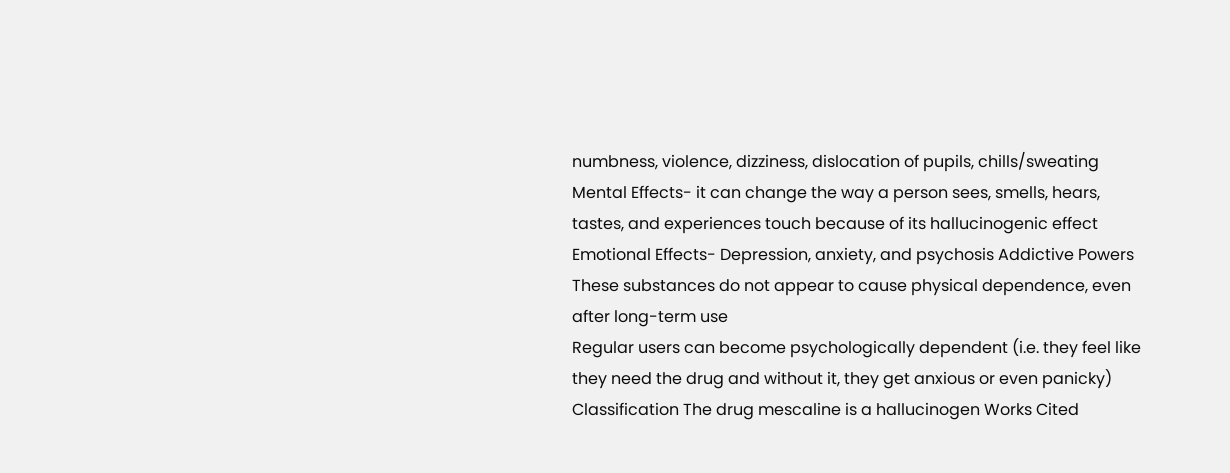numbness, violence, dizziness, dislocation of pupils, chills/sweating
Mental Effects- it can change the way a person sees, smells, hears, tastes, and experiences touch because of its hallucinogenic effect
Emotional Effects- Depression, anxiety, and psychosis Addictive Powers These substances do not appear to cause physical dependence, even after long-term use
Regular users can become psychologically dependent (i.e. they feel like they need the drug and without it, they get anxious or even panicky) Classification The drug mescaline is a hallucinogen Works Cited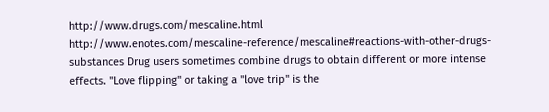http://www.drugs.com/mescaline.html
http://www.enotes.com/mescaline-reference/mescaline#reactions-with-other-drugs-substances Drug users sometimes combine drugs to obtain different or more intense effects. "Love flipping" or taking a "love trip" is the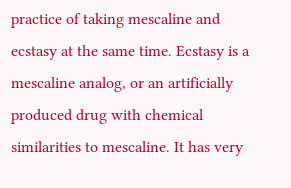practice of taking mescaline and ecstasy at the same time. Ecstasy is a mescaline analog, or an artificially produced drug with chemical similarities to mescaline. It has very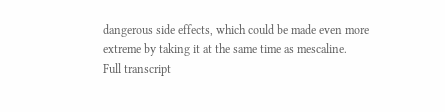dangerous side effects, which could be made even more extreme by taking it at the same time as mescaline.
Full transcript